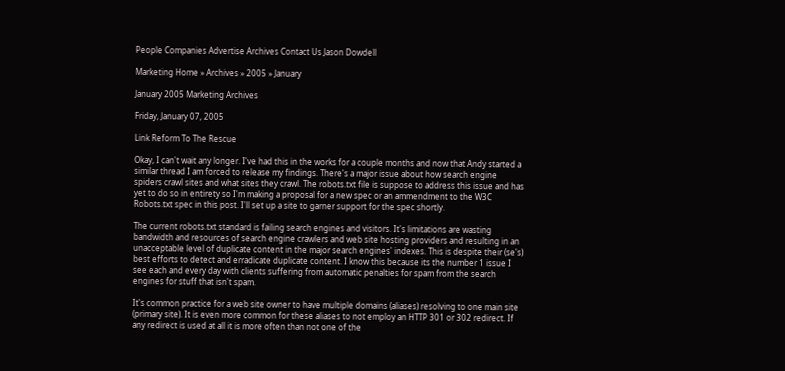People Companies Advertise Archives Contact Us Jason Dowdell

Marketing Home » Archives » 2005 » January

January 2005 Marketing Archives

Friday, January 07, 2005

Link Reform To The Rescue

Okay, I can't wait any longer. I've had this in the works for a couple months and now that Andy started a similar thread I am forced to release my findings. There's a major issue about how search engine spiders crawl sites and what sites they crawl. The robots.txt file is suppose to address this issue and has yet to do so in entirety so I'm making a proposal for a new spec or an ammendment to the W3C Robots.txt spec in this post. I'll set up a site to garner support for the spec shortly.

The current robots.txt standard is failing search engines and visitors. It's limitations are wasting bandwidth and resources of search engine crawlers and web site hosting providers and resulting in an unacceptable level of duplicate content in the major search engines' indexes. This is despite their (se's) best efforts to detect and erradicate duplicate content. I know this because its the number 1 issue I see each and every day with clients suffering from automatic penalties for spam from the search engines for stuff that isn't spam.

It's common practice for a web site owner to have multiple domains (aliases) resolving to one main site (primary site). It is even more common for these aliases to not employ an HTTP 301 or 302 redirect. If any redirect is used at all it is more often than not one of the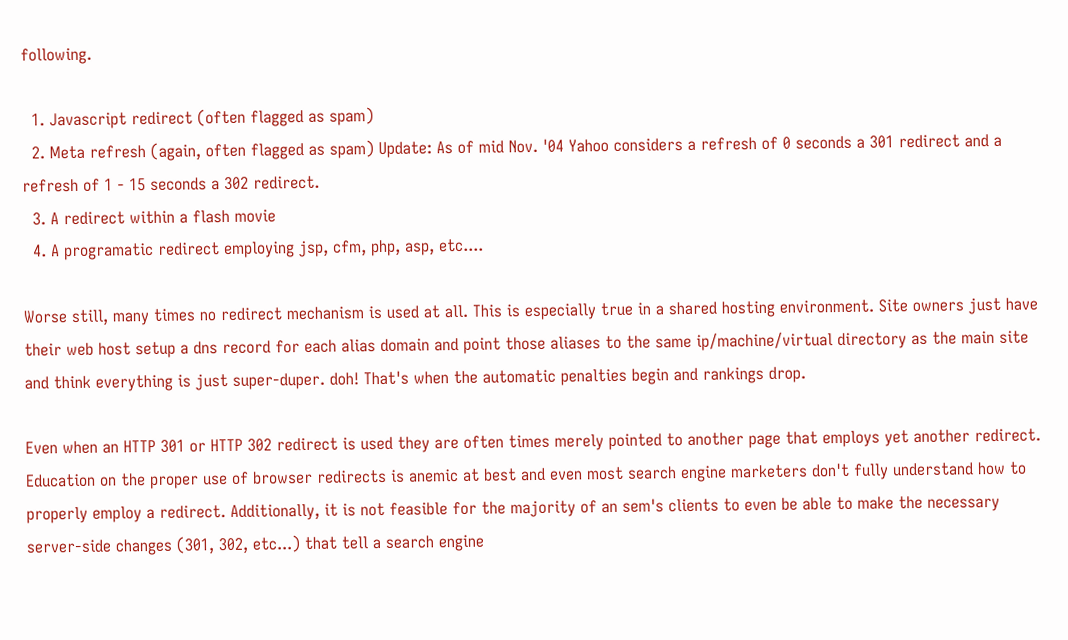following.

  1. Javascript redirect (often flagged as spam)
  2. Meta refresh (again, often flagged as spam) Update: As of mid Nov. '04 Yahoo considers a refresh of 0 seconds a 301 redirect and a refresh of 1 - 15 seconds a 302 redirect.
  3. A redirect within a flash movie
  4. A programatic redirect employing jsp, cfm, php, asp, etc....

Worse still, many times no redirect mechanism is used at all. This is especially true in a shared hosting environment. Site owners just have their web host setup a dns record for each alias domain and point those aliases to the same ip/machine/virtual directory as the main site and think everything is just super-duper. doh! That's when the automatic penalties begin and rankings drop.

Even when an HTTP 301 or HTTP 302 redirect is used they are often times merely pointed to another page that employs yet another redirect. Education on the proper use of browser redirects is anemic at best and even most search engine marketers don't fully understand how to properly employ a redirect. Additionally, it is not feasible for the majority of an sem's clients to even be able to make the necessary server-side changes (301, 302, etc...) that tell a search engine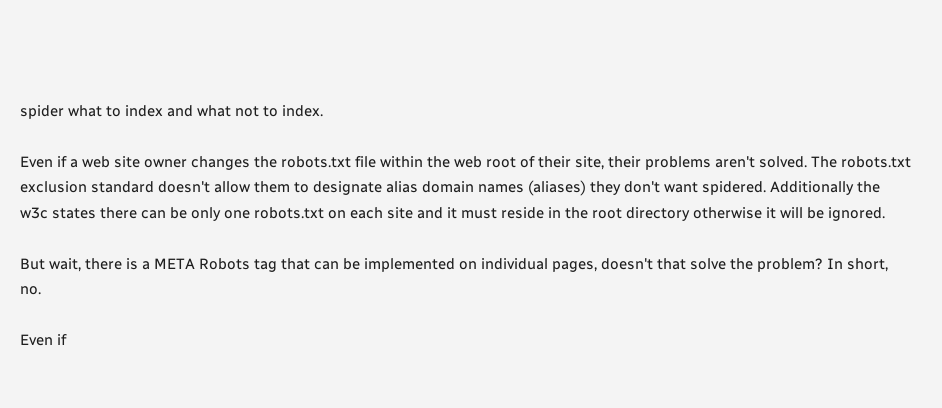spider what to index and what not to index.

Even if a web site owner changes the robots.txt file within the web root of their site, their problems aren't solved. The robots.txt exclusion standard doesn't allow them to designate alias domain names (aliases) they don't want spidered. Additionally the w3c states there can be only one robots.txt on each site and it must reside in the root directory otherwise it will be ignored.

But wait, there is a META Robots tag that can be implemented on individual pages, doesn't that solve the problem? In short, no.

Even if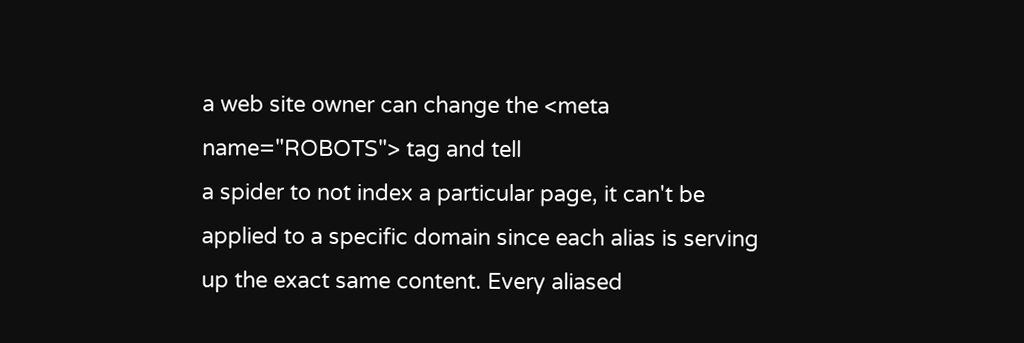a web site owner can change the <meta name="ROBOTS"> tag and tell
a spider to not index a particular page, it can't be applied to a specific domain since each alias is serving up the exact same content. Every aliased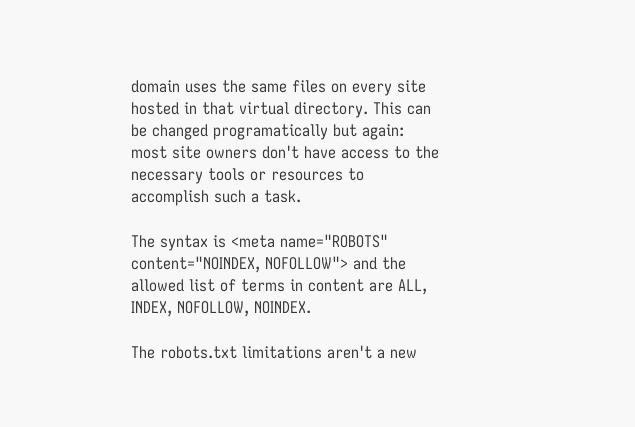domain uses the same files on every site hosted in that virtual directory. This can be changed programatically but again: most site owners don't have access to the necessary tools or resources to accomplish such a task.

The syntax is <meta name="ROBOTS" content="NOINDEX, NOFOLLOW"> and the allowed list of terms in content are ALL, INDEX, NOFOLLOW, NOINDEX.

The robots.txt limitations aren't a new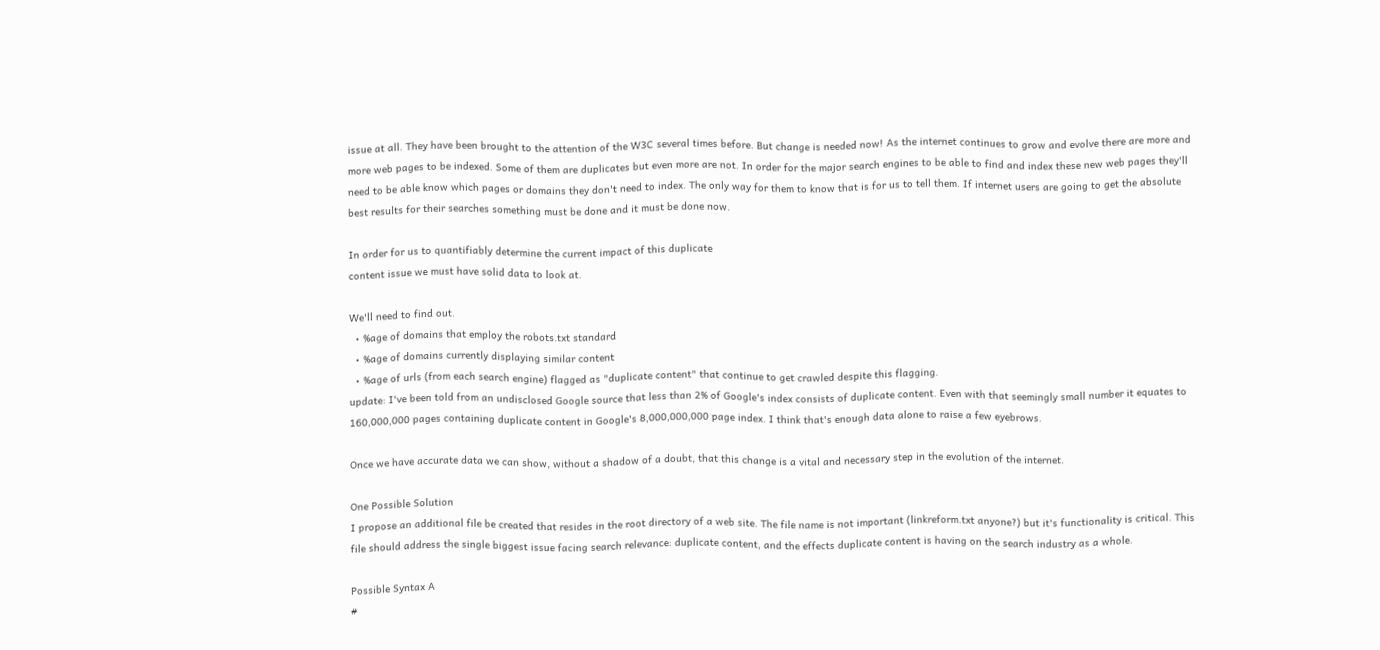issue at all. They have been brought to the attention of the W3C several times before. But change is needed now! As the internet continues to grow and evolve there are more and more web pages to be indexed. Some of them are duplicates but even more are not. In order for the major search engines to be able to find and index these new web pages they'll need to be able know which pages or domains they don't need to index. The only way for them to know that is for us to tell them. If internet users are going to get the absolute best results for their searches something must be done and it must be done now.

In order for us to quantifiably determine the current impact of this duplicate
content issue we must have solid data to look at.

We'll need to find out.
  • %age of domains that employ the robots.txt standard
  • %age of domains currently displaying similar content
  • %age of urls (from each search engine) flagged as "duplicate content" that continue to get crawled despite this flagging.
update: I've been told from an undisclosed Google source that less than 2% of Google's index consists of duplicate content. Even with that seemingly small number it equates to 160,000,000 pages containing duplicate content in Google's 8,000,000,000 page index. I think that's enough data alone to raise a few eyebrows.

Once we have accurate data we can show, without a shadow of a doubt, that this change is a vital and necessary step in the evolution of the internet.

One Possible Solution
I propose an additional file be created that resides in the root directory of a web site. The file name is not important (linkreform.txt anyone?) but it's functionality is critical. This file should address the single biggest issue facing search relevance: duplicate content, and the effects duplicate content is having on the search industry as a whole.

Possible Syntax A
#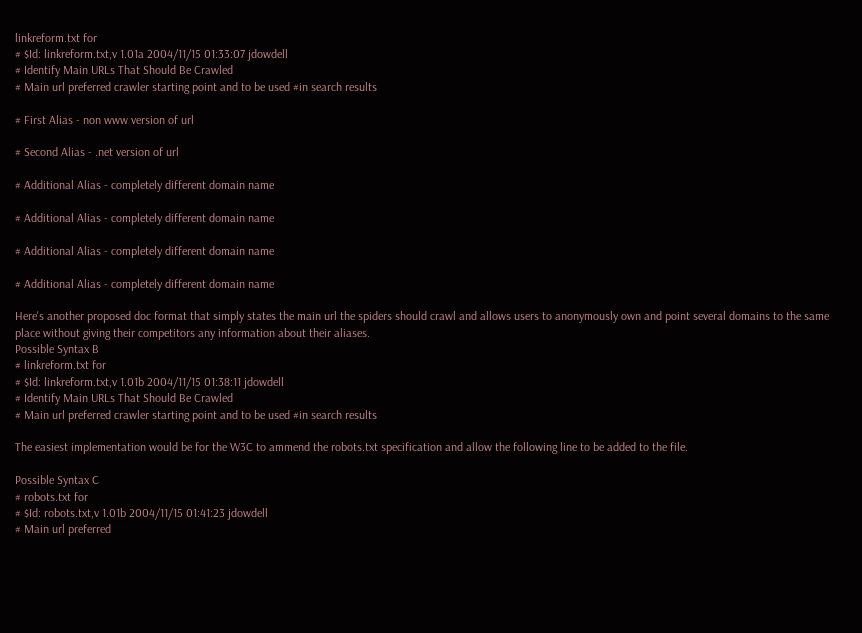linkreform.txt for
# $Id: linkreform.txt,v 1.01a 2004/11/15 01:33:07 jdowdell
# Identify Main URLs That Should Be Crawled
# Main url preferred crawler starting point and to be used #in search results

# First Alias - non www version of url

# Second Alias - .net version of url

# Additional Alias - completely different domain name

# Additional Alias - completely different domain name

# Additional Alias - completely different domain name

# Additional Alias - completely different domain name

Here's another proposed doc format that simply states the main url the spiders should crawl and allows users to anonymously own and point several domains to the same place without giving their competitors any information about their aliases.
Possible Syntax B
# linkreform.txt for
# $Id: linkreform.txt,v 1.01b 2004/11/15 01:38:11 jdowdell
# Identify Main URLs That Should Be Crawled
# Main url preferred crawler starting point and to be used #in search results

The easiest implementation would be for the W3C to ammend the robots.txt specification and allow the following line to be added to the file.

Possible Syntax C
# robots.txt for
# $Id: robots.txt,v 1.01b 2004/11/15 01:41:23 jdowdell
# Main url preferred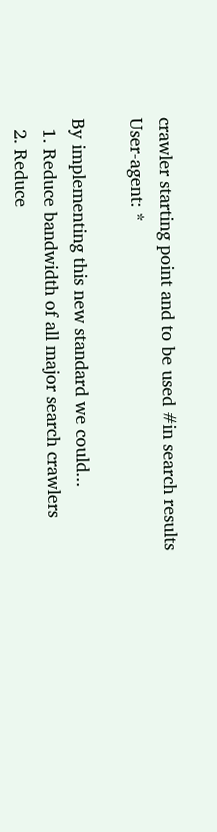crawler starting point and to be used #in search results
User-agent: *

By implementing this new standard we could...
  1. Reduce bandwidth of all major search crawlers
  2. Reduce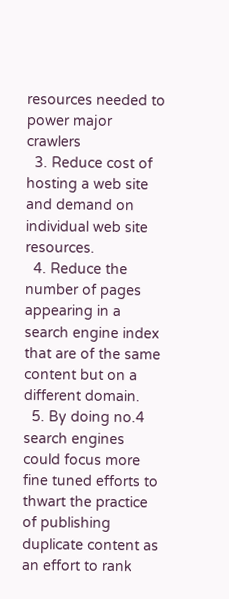resources needed to power major crawlers
  3. Reduce cost of hosting a web site and demand on individual web site resources.
  4. Reduce the number of pages appearing in a search engine index that are of the same content but on a different domain.
  5. By doing no.4 search engines could focus more fine tuned efforts to thwart the practice of publishing duplicate content as an effort to rank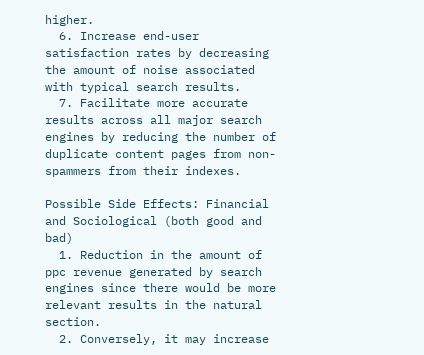higher.
  6. Increase end-user satisfaction rates by decreasing the amount of noise associated with typical search results.
  7. Facilitate more accurate results across all major search engines by reducing the number of duplicate content pages from non-spammers from their indexes.

Possible Side Effects: Financial and Sociological (both good and bad)
  1. Reduction in the amount of ppc revenue generated by search engines since there would be more relevant results in the natural section.
  2. Conversely, it may increase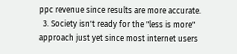ppc revenue since results are more accurate.
  3. Society isn't ready for the "less is more" approach just yet since most internet users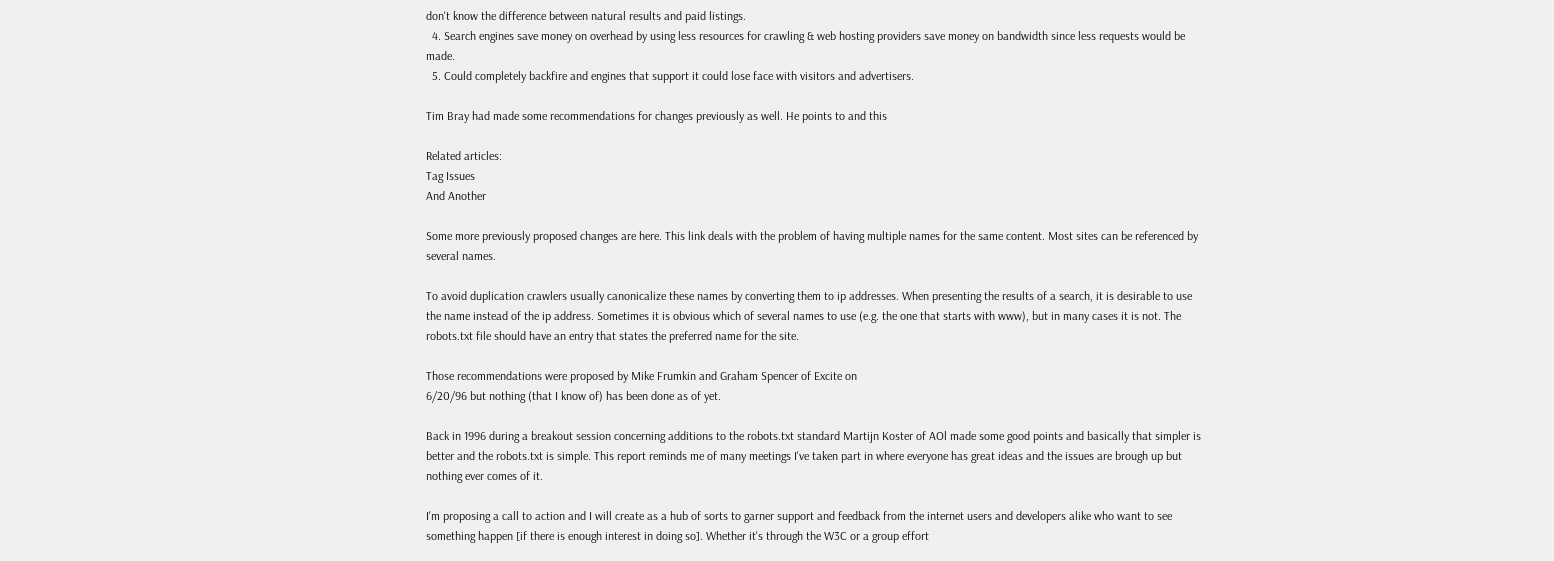don't know the difference between natural results and paid listings.
  4. Search engines save money on overhead by using less resources for crawling & web hosting providers save money on bandwidth since less requests would be made.
  5. Could completely backfire and engines that support it could lose face with visitors and advertisers.

Tim Bray had made some recommendations for changes previously as well. He points to and this

Related articles:
Tag Issues
And Another

Some more previously proposed changes are here. This link deals with the problem of having multiple names for the same content. Most sites can be referenced by several names.

To avoid duplication crawlers usually canonicalize these names by converting them to ip addresses. When presenting the results of a search, it is desirable to use the name instead of the ip address. Sometimes it is obvious which of several names to use (e.g. the one that starts with www), but in many cases it is not. The robots.txt file should have an entry that states the preferred name for the site.

Those recommendations were proposed by Mike Frumkin and Graham Spencer of Excite on
6/20/96 but nothing (that I know of) has been done as of yet.

Back in 1996 during a breakout session concerning additions to the robots.txt standard Martijn Koster of AOl made some good points and basically that simpler is better and the robots.txt is simple. This report reminds me of many meetings I've taken part in where everyone has great ideas and the issues are brough up but nothing ever comes of it.

I'm proposing a call to action and I will create as a hub of sorts to garner support and feedback from the internet users and developers alike who want to see something happen [if there is enough interest in doing so]. Whether it's through the W3C or a group effort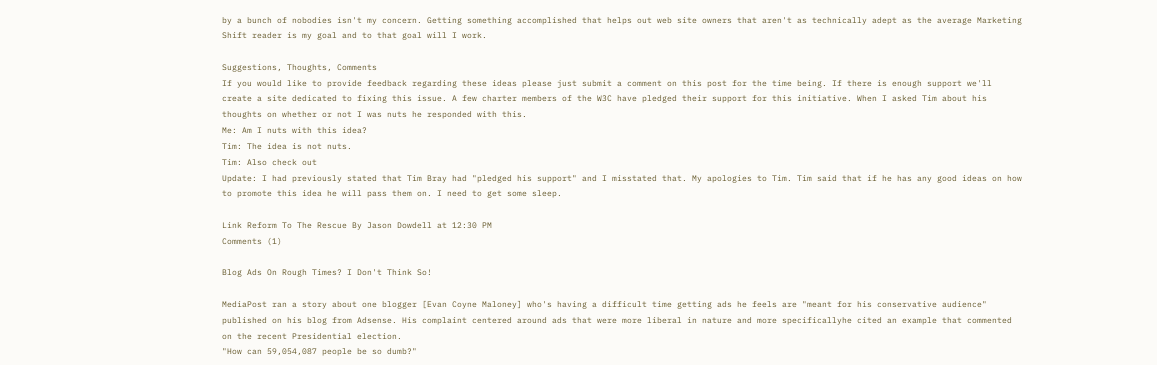by a bunch of nobodies isn't my concern. Getting something accomplished that helps out web site owners that aren't as technically adept as the average Marketing Shift reader is my goal and to that goal will I work.

Suggestions, Thoughts, Comments
If you would like to provide feedback regarding these ideas please just submit a comment on this post for the time being. If there is enough support we'll create a site dedicated to fixing this issue. A few charter members of the W3C have pledged their support for this initiative. When I asked Tim about his thoughts on whether or not I was nuts he responded with this.
Me: Am I nuts with this idea?
Tim: The idea is not nuts.
Tim: Also check out
Update: I had previously stated that Tim Bray had "pledged his support" and I misstated that. My apologies to Tim. Tim said that if he has any good ideas on how to promote this idea he will pass them on. I need to get some sleep.

Link Reform To The Rescue By Jason Dowdell at 12:30 PM
Comments (1)

Blog Ads On Rough Times? I Don't Think So!

MediaPost ran a story about one blogger [Evan Coyne Maloney] who's having a difficult time getting ads he feels are "meant for his conservative audience" published on his blog from Adsense. His complaint centered around ads that were more liberal in nature and more specificallyhe cited an example that commented on the recent Presidential election.
"How can 59,054,087 people be so dumb?"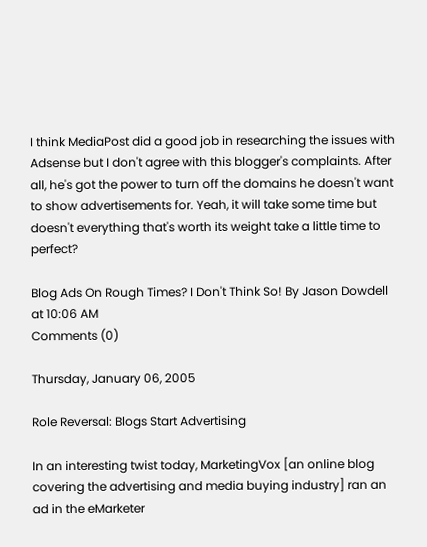I think MediaPost did a good job in researching the issues with Adsense but I don't agree with this blogger's complaints. After all, he's got the power to turn off the domains he doesn't want to show advertisements for. Yeah, it will take some time but doesn't everything that's worth its weight take a little time to perfect?

Blog Ads On Rough Times? I Don't Think So! By Jason Dowdell at 10:06 AM
Comments (0)

Thursday, January 06, 2005

Role Reversal: Blogs Start Advertising

In an interesting twist today, MarketingVox [an online blog covering the advertising and media buying industry] ran an ad in the eMarketer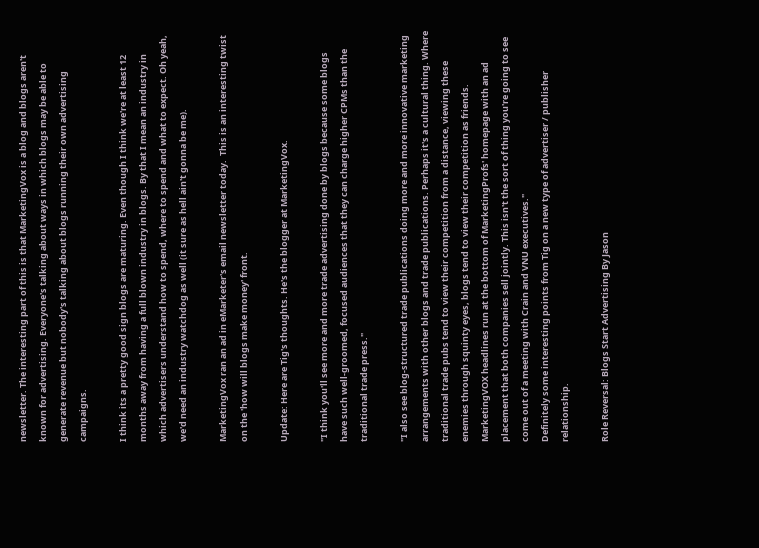newsletter. The interesting part of this is that MarketingVox is a blog and blogs aren't known for advertising. Everyone's talking about ways in which blogs may be able to generate revenue but nobody's talking about blogs running their own advertising campaigns.

I think its a pretty good sign blogs are maturing. Even though I think we're at least 12 months away from having a full blown industry in blogs. By that I mean an industry in which advertisers understand how to spend, where to spend and what to expect. Oh yeah, we'd need an industry watchdog as well (it sure as hell ain't gonna be me).

MarketingVox ran an ad in eMarketer's email newsletter today.  This is an interesting twist on the 'how will blogs make money' front.

Update: Here are Tig's thoughts. He's the blogger at MarketingVox.

"I think you'll see more and more trade advertising done by blogs because some blogs have such well-groomed, focused audiences that they can charge higher CPMs than the traditional trade press."

"I also see blog-structured trade publications doing more and more innovative marketing arrangements with other blogs and trade publications. Perhaps it's a cultural thing. Where traditional trade pubs tend to view their competition from a distance, viewing these enemies through squinty eyes, blogs tend to view their competition as friends. MarketingVOX headlines run at the bottom of MarketingProfs' homepage with an ad placement that both companies sell jointly. This isn't the sort of thing you're going to see come out of a meeting with Crain and VNU executives."
Definitely some interesting points from Tig on a new type of advertiser / publisher relationship.

Role Reversal: Blogs Start Advertising By Jason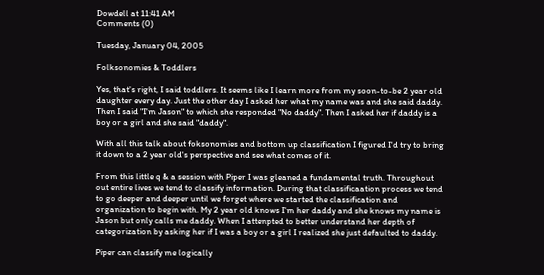Dowdell at 11:41 AM
Comments (0)

Tuesday, January 04, 2005

Folksonomies & Toddlers

Yes, that's right, I said toddlers. It seems like I learn more from my soon-to-be 2 year old daughter every day. Just the other day I asked her what my name was and she said daddy. Then I said "I'm Jason" to which she responded "No daddy". Then I asked her if daddy is a boy or a girl and she said "daddy".

With all this talk about foksonomies and bottom up classification I figured I'd try to bring it down to a 2 year old's perspective and see what comes of it.

From this little q & a session with Piper I was gleaned a fundamental truth. Throughout out entire lives we tend to classify information. During that classificaation process we tend to go deeper and deeper until we forget where we started the classification and organization to begin with. My 2 year old knows I'm her daddy and she knows my name is Jason but only calls me daddy. When I attenpted to better understand her depth of categorization by asking her if I was a boy or a girl I realized she just defaulted to daddy.

Piper can classify me logically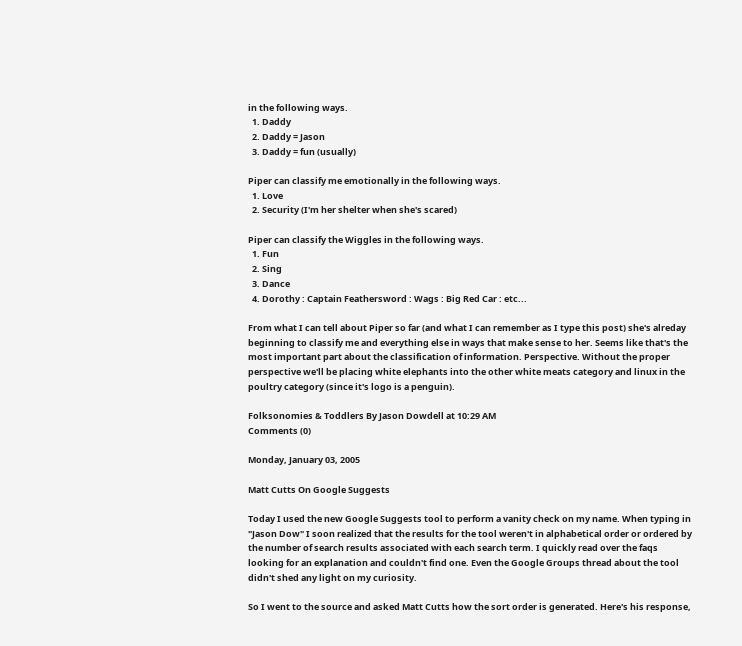in the following ways.
  1. Daddy
  2. Daddy = Jason
  3. Daddy = fun (usually)

Piper can classify me emotionally in the following ways.
  1. Love
  2. Security (I'm her shelter when she's scared)

Piper can classify the Wiggles in the following ways.
  1. Fun
  2. Sing
  3. Dance
  4. Dorothy : Captain Feathersword : Wags : Big Red Car : etc...

From what I can tell about Piper so far (and what I can remember as I type this post) she's alreday beginning to classify me and everything else in ways that make sense to her. Seems like that's the most important part about the classification of information. Perspective. Without the proper perspective we'll be placing white elephants into the other white meats category and linux in the poultry category (since it's logo is a penguin).

Folksonomies & Toddlers By Jason Dowdell at 10:29 AM
Comments (0)

Monday, January 03, 2005

Matt Cutts On Google Suggests

Today I used the new Google Suggests tool to perform a vanity check on my name. When typing in "Jason Dow" I soon realized that the results for the tool weren't in alphabetical order or ordered by the number of search results associated with each search term. I quickly read over the faqs looking for an explanation and couldn't find one. Even the Google Groups thread about the tool didn't shed any light on my curiosity.

So I went to the source and asked Matt Cutts how the sort order is generated. Here's his response,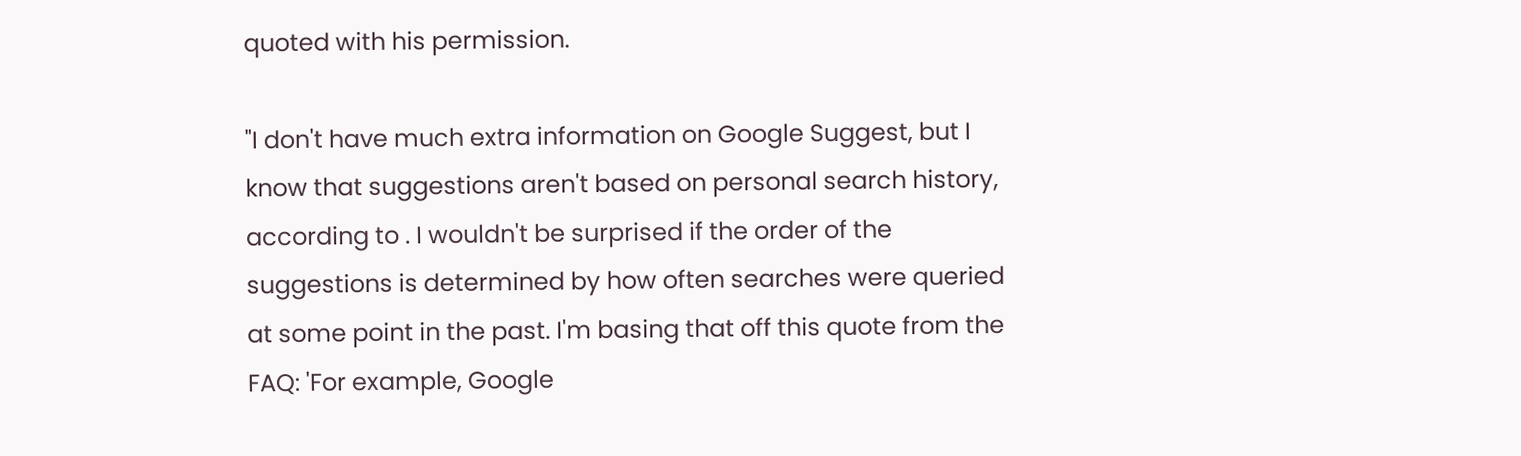quoted with his permission.

"I don't have much extra information on Google Suggest, but I know that suggestions aren't based on personal search history, according to . I wouldn't be surprised if the order of the suggestions is determined by how often searches were queried at some point in the past. I'm basing that off this quote from the FAQ: 'For example, Google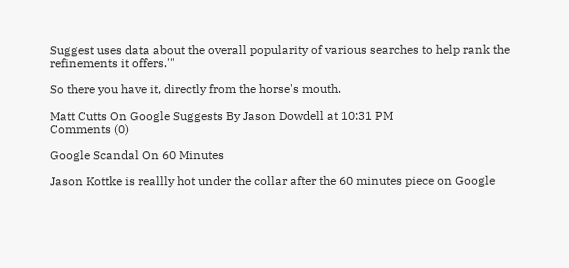Suggest uses data about the overall popularity of various searches to help rank the refinements it offers.'"

So there you have it, directly from the horse's mouth.

Matt Cutts On Google Suggests By Jason Dowdell at 10:31 PM
Comments (0)

Google Scandal On 60 Minutes

Jason Kottke is reallly hot under the collar after the 60 minutes piece on Google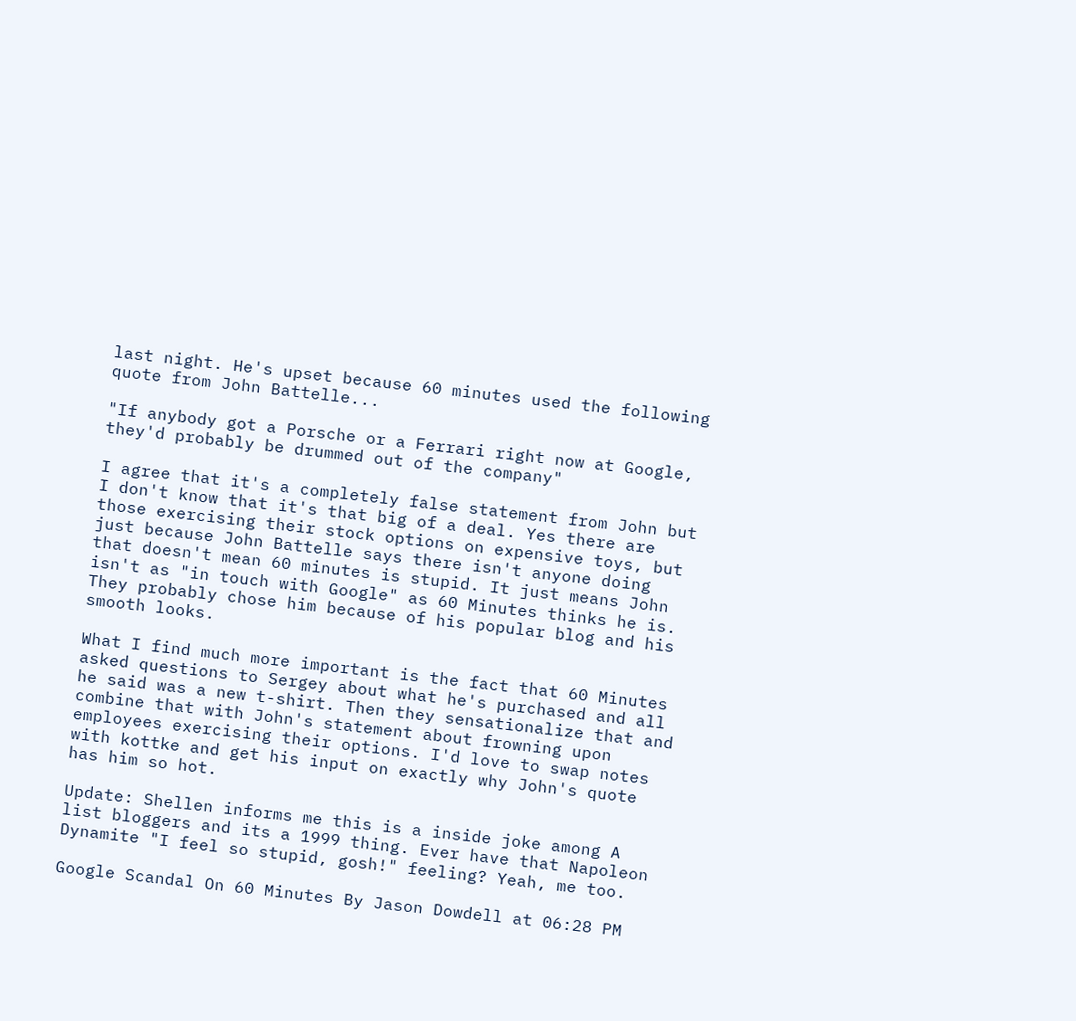last night. He's upset because 60 minutes used the following quote from John Battelle...

"If anybody got a Porsche or a Ferrari right now at Google, they'd probably be drummed out of the company"

I agree that it's a completely false statement from John but I don't know that it's that big of a deal. Yes there are those exercising their stock options on expensive toys, but just because John Battelle says there isn't anyone doing that doesn't mean 60 minutes is stupid. It just means John isn't as "in touch with Google" as 60 Minutes thinks he is. They probably chose him because of his popular blog and his smooth looks.

What I find much more important is the fact that 60 Minutes asked questions to Sergey about what he's purchased and all he said was a new t-shirt. Then they sensationalize that and combine that with John's statement about frowning upon employees exercising their options. I'd love to swap notes with kottke and get his input on exactly why John's quote has him so hot.

Update: Shellen informs me this is a inside joke among A list bloggers and its a 1999 thing. Ever have that Napoleon Dynamite "I feel so stupid, gosh!" feeling? Yeah, me too.

Google Scandal On 60 Minutes By Jason Dowdell at 06:28 PM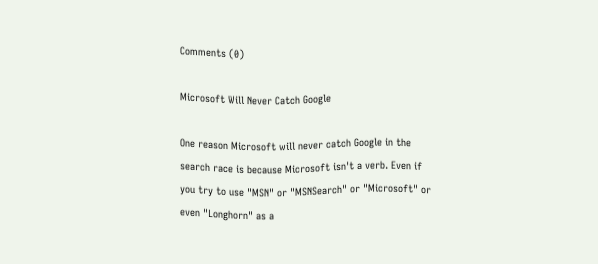Comments (0)

Microsoft Will Never Catch Google

One reason Microsoft will never catch Google in the search race is because Microsoft isn't a verb. Even if you try to use "MSN" or "MSNSearch" or "Microsoft" or even "Longhorn" as a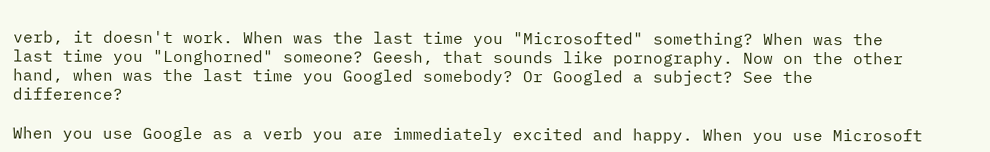verb, it doesn't work. When was the last time you "Microsofted" something? When was the last time you "Longhorned" someone? Geesh, that sounds like pornography. Now on the other hand, when was the last time you Googled somebody? Or Googled a subject? See the difference?

When you use Google as a verb you are immediately excited and happy. When you use Microsoft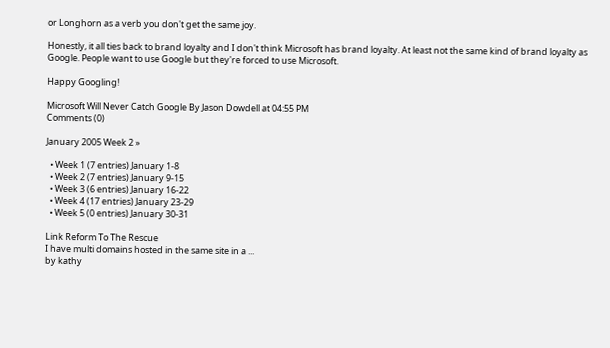or Longhorn as a verb you don't get the same joy.

Honestly, it all ties back to brand loyalty and I don't think Microsoft has brand loyalty. At least not the same kind of brand loyalty as Google. People want to use Google but they're forced to use Microsoft.

Happy Googling!

Microsoft Will Never Catch Google By Jason Dowdell at 04:55 PM
Comments (0)

January 2005 Week 2 »

  • Week 1 (7 entries) January 1-8
  • Week 2 (7 entries) January 9-15
  • Week 3 (6 entries) January 16-22
  • Week 4 (17 entries) January 23-29
  • Week 5 (0 entries) January 30-31

Link Reform To The Rescue
I have multi domains hosted in the same site in a ...
by kathy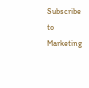Subscribe to Marketing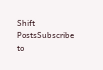Shift PostsSubscribe to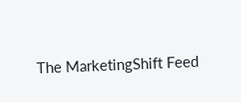The MarketingShift Feed